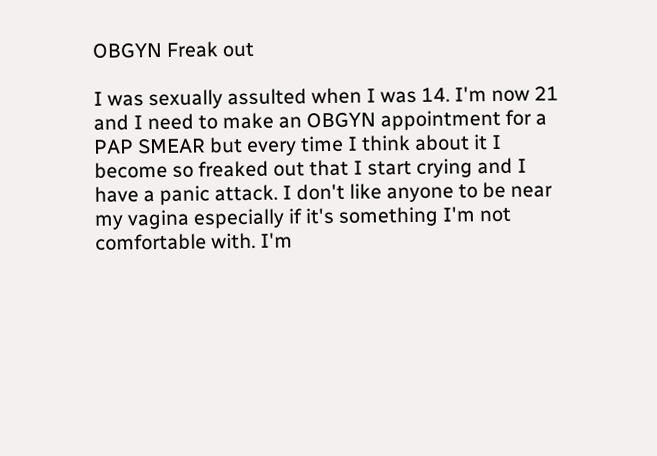OBGYN Freak out

I was sexually assulted when I was 14. I'm now 21 and I need to make an OBGYN appointment for a PAP SMEAR but every time I think about it I become so freaked out that I start crying and I have a panic attack. I don't like anyone to be near my vagina especially if it's something I'm not comfortable with. I'm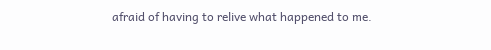afraid of having to relive what happened to me.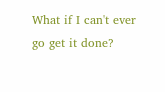What if I can't ever go get it done?